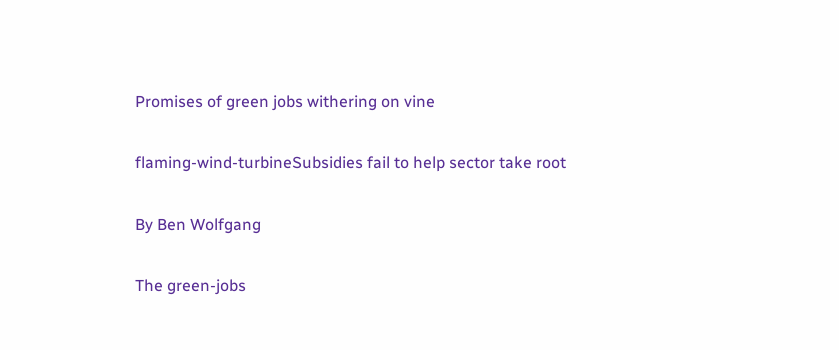Promises of green jobs withering on vine

flaming-wind-turbineSubsidies fail to help sector take root

By Ben Wolfgang

The green-jobs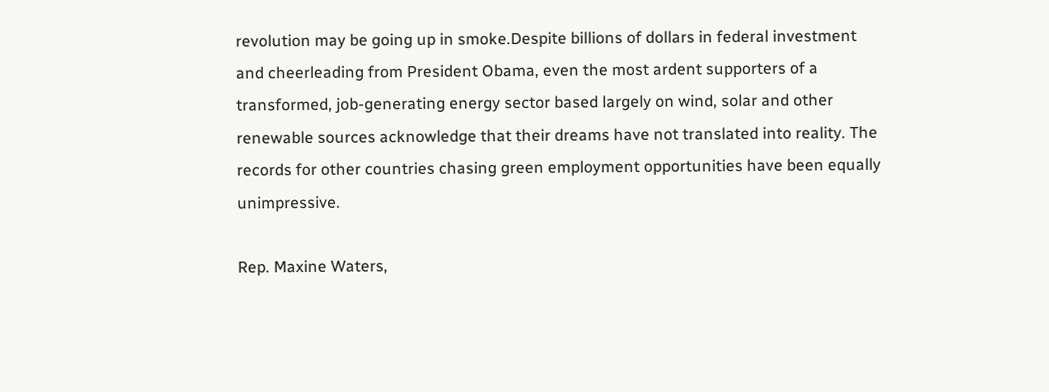revolution may be going up in smoke.Despite billions of dollars in federal investment and cheerleading from President Obama, even the most ardent supporters of a transformed, job-generating energy sector based largely on wind, solar and other renewable sources acknowledge that their dreams have not translated into reality. The records for other countries chasing green employment opportunities have been equally unimpressive.

Rep. Maxine Waters,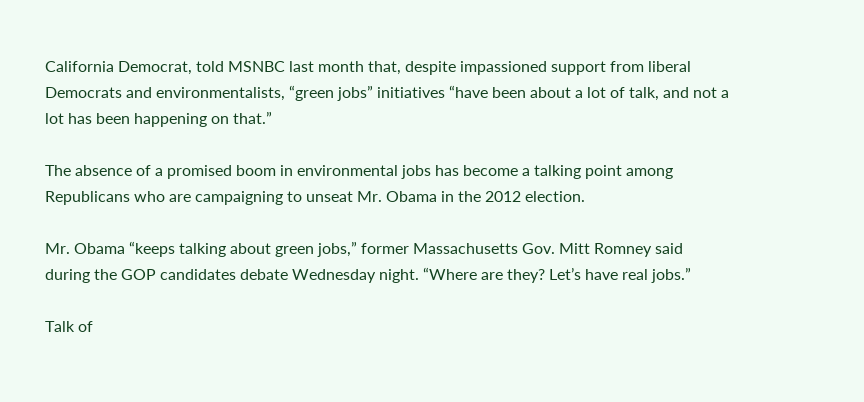California Democrat, told MSNBC last month that, despite impassioned support from liberal Democrats and environmentalists, “green jobs” initiatives “have been about a lot of talk, and not a lot has been happening on that.”

The absence of a promised boom in environmental jobs has become a talking point among Republicans who are campaigning to unseat Mr. Obama in the 2012 election.

Mr. Obama “keeps talking about green jobs,” former Massachusetts Gov. Mitt Romney said during the GOP candidates debate Wednesday night. “Where are they? Let’s have real jobs.”

Talk of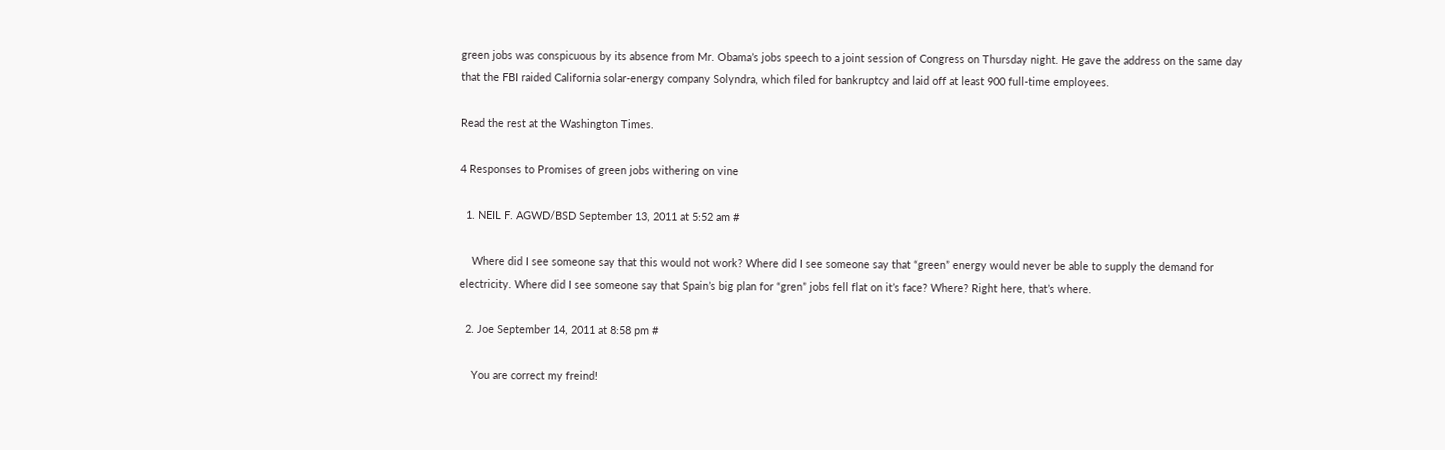green jobs was conspicuous by its absence from Mr. Obama’s jobs speech to a joint session of Congress on Thursday night. He gave the address on the same day that the FBI raided California solar-energy company Solyndra, which filed for bankruptcy and laid off at least 900 full-time employees.

Read the rest at the Washington Times.

4 Responses to Promises of green jobs withering on vine

  1. NEIL F. AGWD/BSD September 13, 2011 at 5:52 am #

    Where did I see someone say that this would not work? Where did I see someone say that “green” energy would never be able to supply the demand for electricity. Where did I see someone say that Spain’s big plan for “gren” jobs fell flat on it’s face? Where? Right here, that’s where.

  2. Joe September 14, 2011 at 8:58 pm #

    You are correct my freind!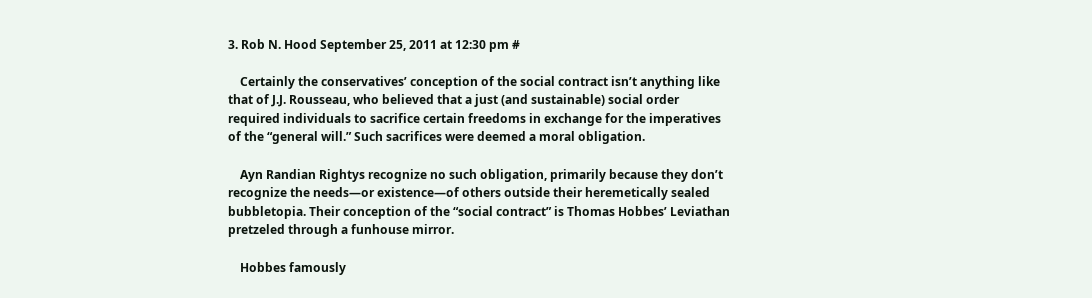3. Rob N. Hood September 25, 2011 at 12:30 pm #

    Certainly the conservatives’ conception of the social contract isn’t anything like that of J.J. Rousseau, who believed that a just (and sustainable) social order required individuals to sacrifice certain freedoms in exchange for the imperatives of the “general will.” Such sacrifices were deemed a moral obligation.

    Ayn Randian Rightys recognize no such obligation, primarily because they don’t recognize the needs—or existence—of others outside their heremetically sealed bubbletopia. Their conception of the “social contract” is Thomas Hobbes’ Leviathan pretzeled through a funhouse mirror.

    Hobbes famously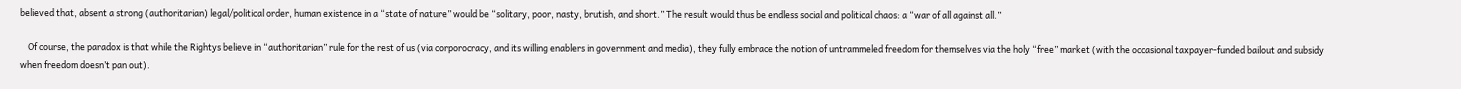believed that, absent a strong (authoritarian) legal/political order, human existence in a “state of nature” would be “solitary, poor, nasty, brutish, and short.” The result would thus be endless social and political chaos: a “war of all against all.”

    Of course, the paradox is that while the Rightys believe in “authoritarian” rule for the rest of us (via corporocracy, and its willing enablers in government and media), they fully embrace the notion of untrammeled freedom for themselves via the holy “free” market (with the occasional taxpayer-funded bailout and subsidy when freedom doesn’t pan out).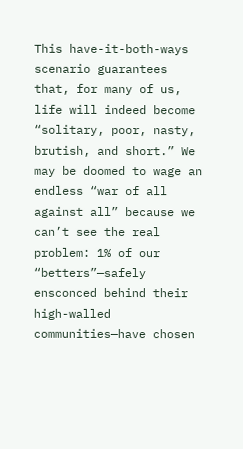This have-it-both-ways scenario guarantees that, for many of us, life will indeed become “solitary, poor, nasty, brutish, and short.” We may be doomed to wage an endless “war of all against all” because we can’t see the real problem: 1% of our “betters”—safely ensconced behind their high-walled communities—have chosen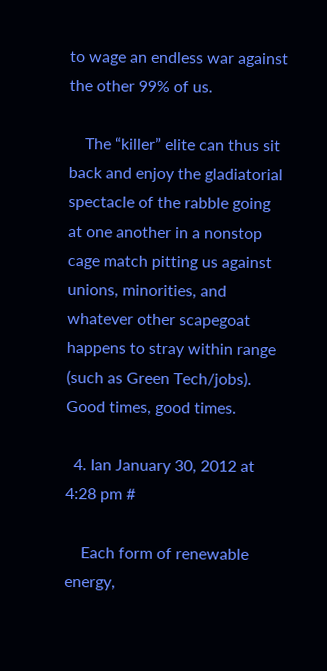to wage an endless war against the other 99% of us.

    The “killer” elite can thus sit back and enjoy the gladiatorial spectacle of the rabble going at one another in a nonstop cage match pitting us against unions, minorities, and whatever other scapegoat happens to stray within range (such as Green Tech/jobs). Good times, good times.

  4. Ian January 30, 2012 at 4:28 pm #

    Each form of renewable energy,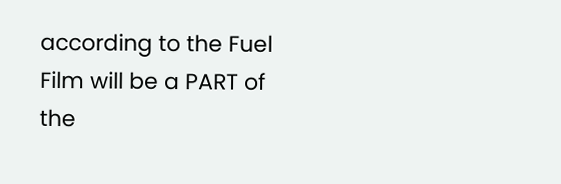according to the Fuel Film will be a PART of the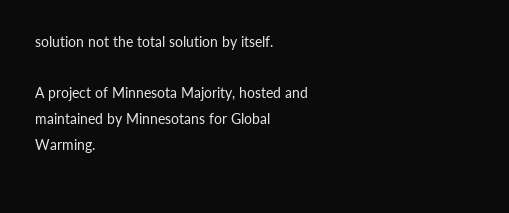solution not the total solution by itself.

A project of Minnesota Majority, hosted and maintained by Minnesotans for Global Warming.